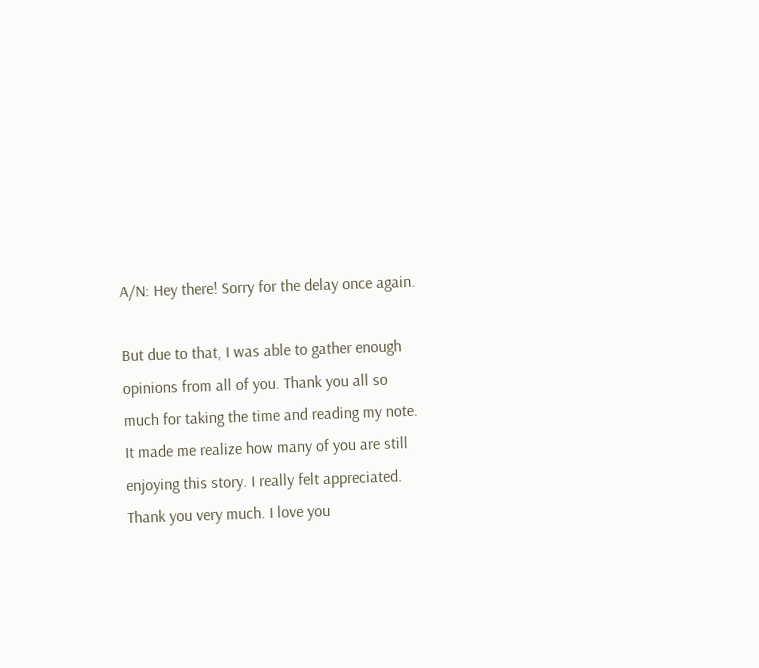A/N: Hey there! Sorry for the delay once again.

But due to that, I was able to gather enough opinions from all of you. Thank you all so much for taking the time and reading my note. It made me realize how many of you are still enjoying this story. I really felt appreciated. Thank you very much. I love you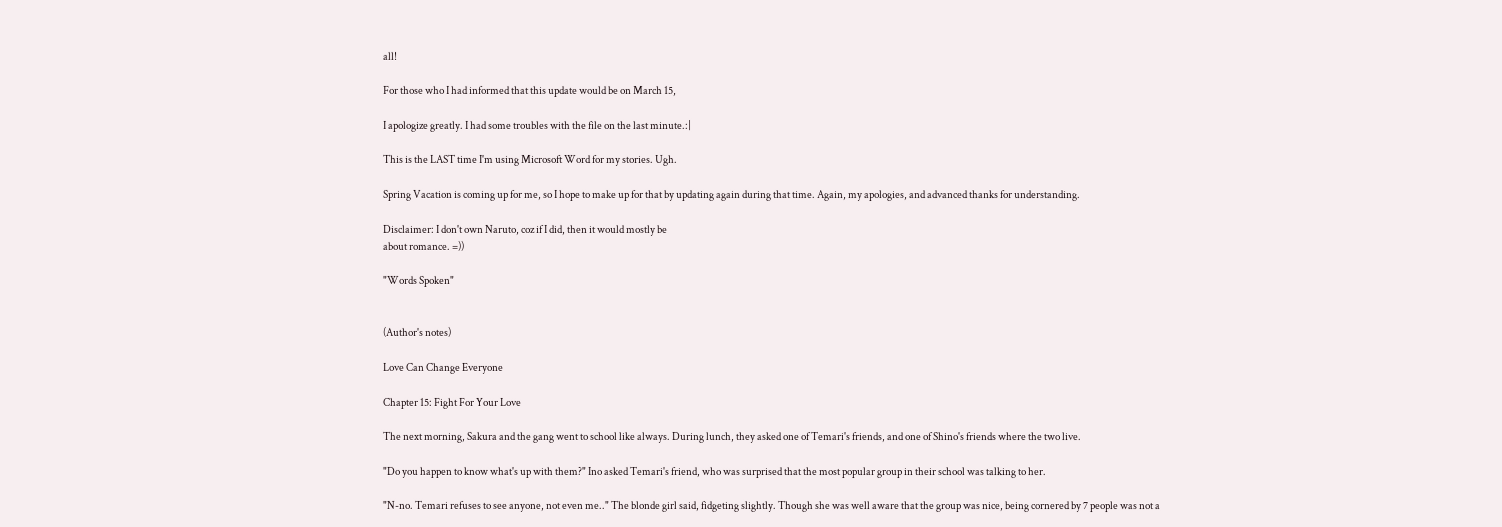all!

For those who I had informed that this update would be on March 15,

I apologize greatly. I had some troubles with the file on the last minute.:|

This is the LAST time I'm using Microsoft Word for my stories. Ugh.

Spring Vacation is coming up for me, so I hope to make up for that by updating again during that time. Again, my apologies, and advanced thanks for understanding.

Disclaimer: I don't own Naruto, coz if I did, then it would mostly be
about romance. =))

"Words Spoken"


(Author's notes)

Love Can Change Everyone

Chapter 15: Fight For Your Love

The next morning, Sakura and the gang went to school like always. During lunch, they asked one of Temari's friends, and one of Shino's friends where the two live.

"Do you happen to know what's up with them?" Ino asked Temari's friend, who was surprised that the most popular group in their school was talking to her.

"N-no. Temari refuses to see anyone, not even me.." The blonde girl said, fidgeting slightly. Though she was well aware that the group was nice, being cornered by 7 people was not a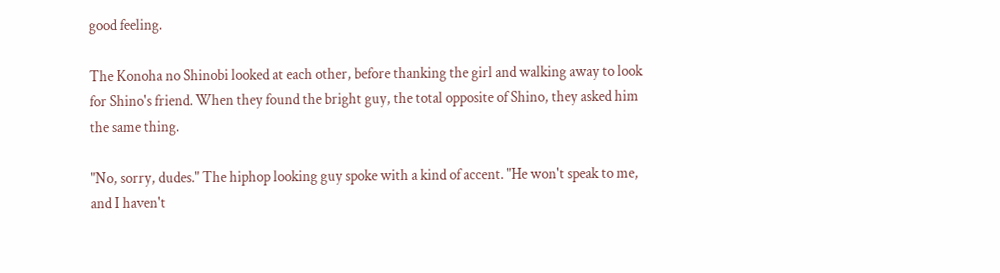good feeling.

The Konoha no Shinobi looked at each other, before thanking the girl and walking away to look for Shino's friend. When they found the bright guy, the total opposite of Shino, they asked him the same thing.

"No, sorry, dudes." The hiphop looking guy spoke with a kind of accent. "He won't speak to me, and I haven't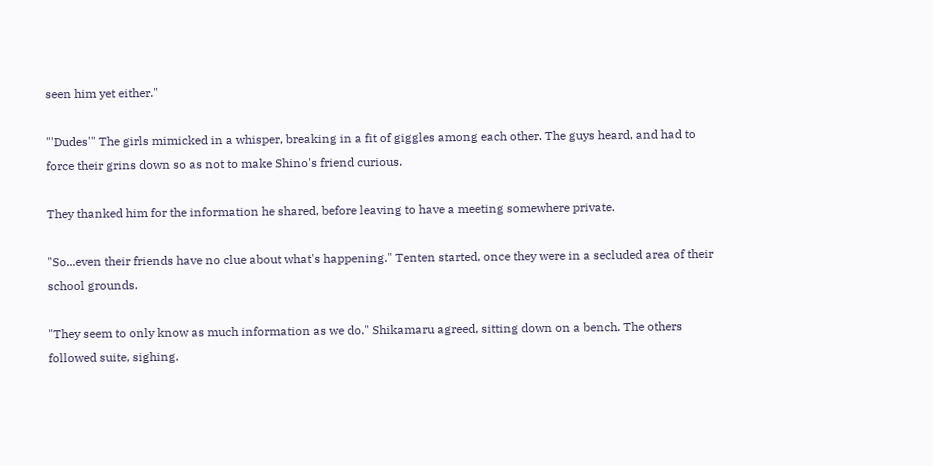seen him yet either."

"'Dudes'" The girls mimicked in a whisper, breaking in a fit of giggles among each other. The guys heard, and had to force their grins down so as not to make Shino's friend curious.

They thanked him for the information he shared, before leaving to have a meeting somewhere private.

"So...even their friends have no clue about what's happening." Tenten started, once they were in a secluded area of their school grounds.

"They seem to only know as much information as we do." Shikamaru agreed, sitting down on a bench. The others followed suite, sighing.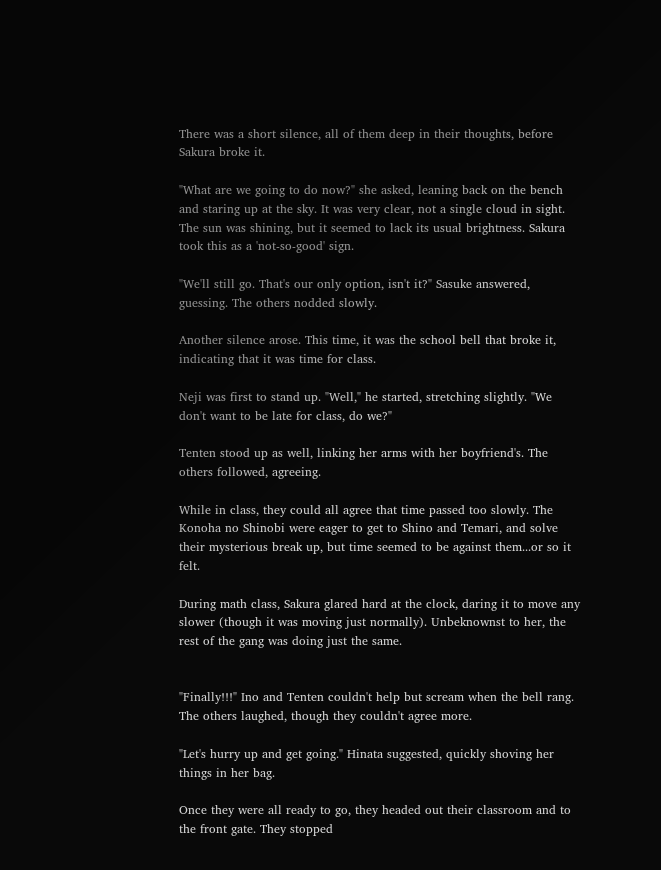There was a short silence, all of them deep in their thoughts, before Sakura broke it.

"What are we going to do now?" she asked, leaning back on the bench and staring up at the sky. It was very clear, not a single cloud in sight. The sun was shining, but it seemed to lack its usual brightness. Sakura took this as a 'not-so-good' sign.

"We'll still go. That's our only option, isn't it?" Sasuke answered, guessing. The others nodded slowly.

Another silence arose. This time, it was the school bell that broke it, indicating that it was time for class.

Neji was first to stand up. "Well," he started, stretching slightly. "We don't want to be late for class, do we?"

Tenten stood up as well, linking her arms with her boyfriend's. The others followed, agreeing.

While in class, they could all agree that time passed too slowly. The Konoha no Shinobi were eager to get to Shino and Temari, and solve their mysterious break up, but time seemed to be against them...or so it felt.

During math class, Sakura glared hard at the clock, daring it to move any slower (though it was moving just normally). Unbeknownst to her, the rest of the gang was doing just the same.


"Finally!!!" Ino and Tenten couldn't help but scream when the bell rang. The others laughed, though they couldn't agree more.

"Let's hurry up and get going." Hinata suggested, quickly shoving her things in her bag.

Once they were all ready to go, they headed out their classroom and to the front gate. They stopped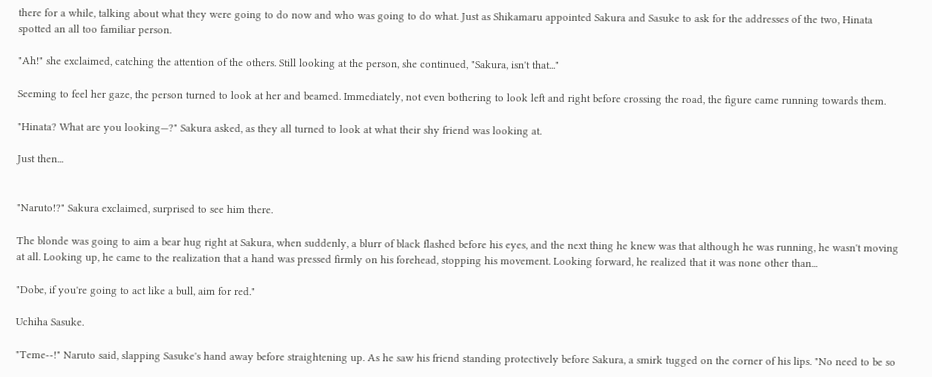there for a while, talking about what they were going to do now and who was going to do what. Just as Shikamaru appointed Sakura and Sasuke to ask for the addresses of the two, Hinata spotted an all too familiar person.

"Ah!" she exclaimed, catching the attention of the others. Still looking at the person, she continued, "Sakura, isn't that..."

Seeming to feel her gaze, the person turned to look at her and beamed. Immediately, not even bothering to look left and right before crossing the road, the figure came running towards them.

"Hinata? What are you looking—?" Sakura asked, as they all turned to look at what their shy friend was looking at.

Just then...


"Naruto!?" Sakura exclaimed, surprised to see him there.

The blonde was going to aim a bear hug right at Sakura, when suddenly, a blurr of black flashed before his eyes, and the next thing he knew was that although he was running, he wasn't moving at all. Looking up, he came to the realization that a hand was pressed firmly on his forehead, stopping his movement. Looking forward, he realized that it was none other than...

"Dobe, if you're going to act like a bull, aim for red."

Uchiha Sasuke.

"Teme--!" Naruto said, slapping Sasuke's hand away before straightening up. As he saw his friend standing protectively before Sakura, a smirk tugged on the corner of his lips. "No need to be so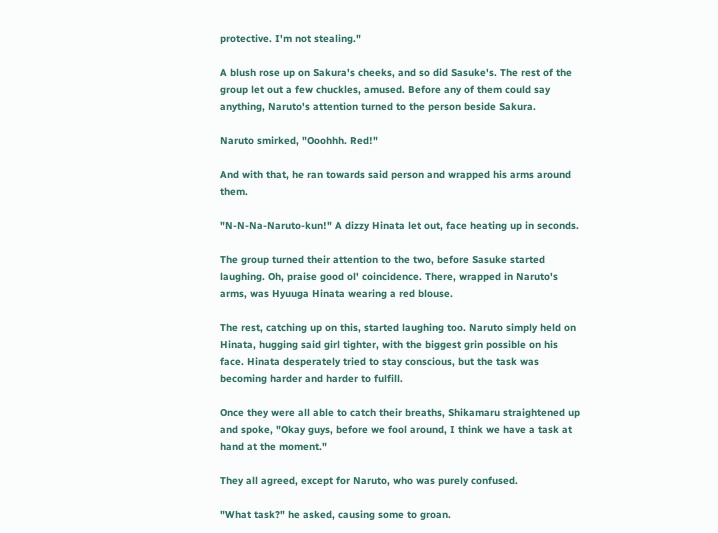protective. I'm not stealing."

A blush rose up on Sakura's cheeks, and so did Sasuke's. The rest of the group let out a few chuckles, amused. Before any of them could say anything, Naruto's attention turned to the person beside Sakura.

Naruto smirked, "Ooohhh. Red!"

And with that, he ran towards said person and wrapped his arms around them.

"N-N-Na-Naruto-kun!" A dizzy Hinata let out, face heating up in seconds.

The group turned their attention to the two, before Sasuke started laughing. Oh, praise good ol' coincidence. There, wrapped in Naruto's arms, was Hyuuga Hinata wearing a red blouse.

The rest, catching up on this, started laughing too. Naruto simply held on Hinata, hugging said girl tighter, with the biggest grin possible on his face. Hinata desperately tried to stay conscious, but the task was becoming harder and harder to fulfill.

Once they were all able to catch their breaths, Shikamaru straightened up and spoke, "Okay guys, before we fool around, I think we have a task at hand at the moment."

They all agreed, except for Naruto, who was purely confused.

"What task?" he asked, causing some to groan.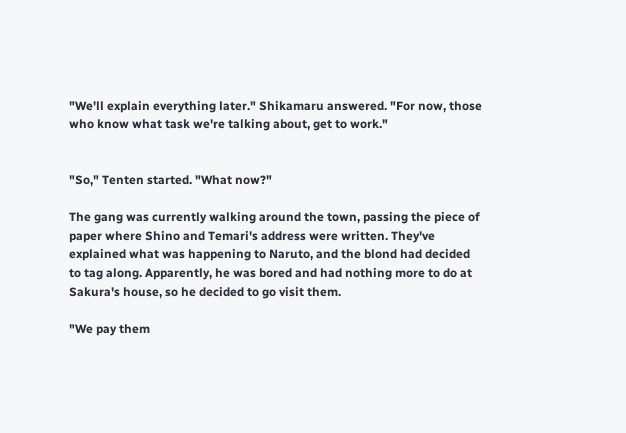"We'll explain everything later." Shikamaru answered. "For now, those who know what task we're talking about, get to work."


"So," Tenten started. "What now?"

The gang was currently walking around the town, passing the piece of paper where Shino and Temari's address were written. They've explained what was happening to Naruto, and the blond had decided to tag along. Apparently, he was bored and had nothing more to do at Sakura's house, so he decided to go visit them.

"We pay them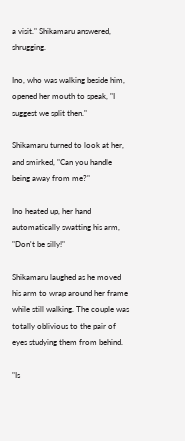a visit." Shikamaru answered, shrugging.

Ino, who was walking beside him, opened her mouth to speak, "I suggest we split then."

Shikamaru turned to look at her, and smirked, "Can you handle being away from me?"

Ino heated up, her hand automatically swatting his arm, "Don't be silly!"

Shikamaru laughed as he moved his arm to wrap around her frame while still walking. The couple was totally oblivious to the pair of eyes studying them from behind.

"Is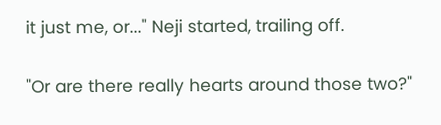it just me, or..." Neji started, trailing off.

"Or are there really hearts around those two?"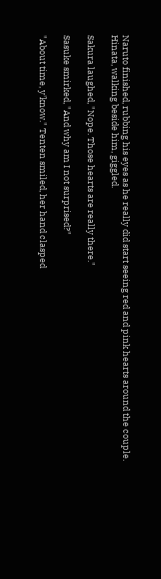Naruto finished, rubbing his eyes as he really did start seeing red and pink hearts around the couple. Hinata, walking beside him, giggled.

Sakura laughed, "Nope. Those hearts are really there."

Sasuke smirked, "And why am I not surprised?"

"About time, y'know." Tenten smiled, her hand clasped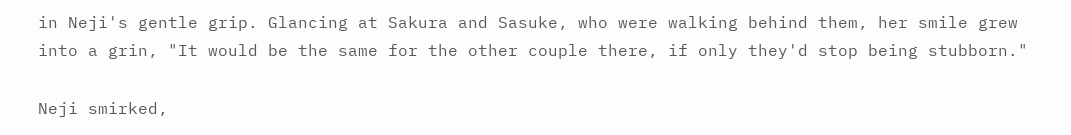in Neji's gentle grip. Glancing at Sakura and Sasuke, who were walking behind them, her smile grew into a grin, "It would be the same for the other couple there, if only they'd stop being stubborn."

Neji smirked,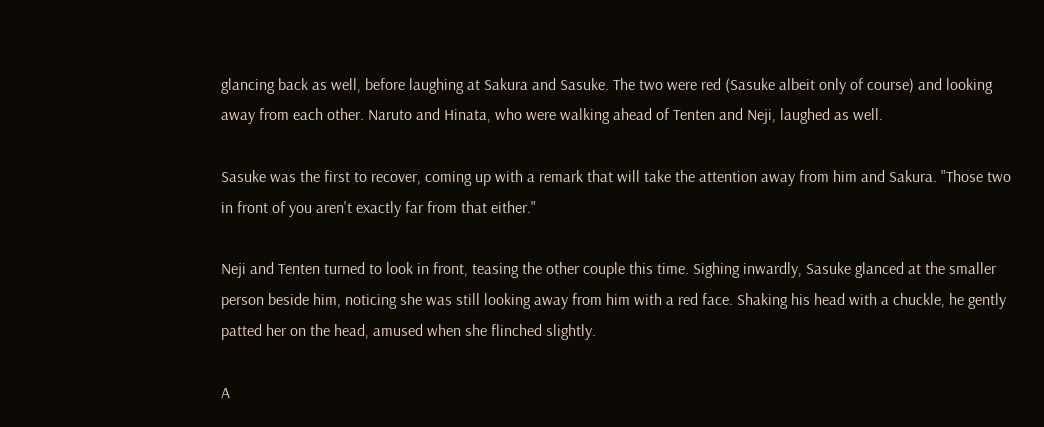glancing back as well, before laughing at Sakura and Sasuke. The two were red (Sasuke albeit only of course) and looking away from each other. Naruto and Hinata, who were walking ahead of Tenten and Neji, laughed as well.

Sasuke was the first to recover, coming up with a remark that will take the attention away from him and Sakura. "Those two in front of you aren't exactly far from that either."

Neji and Tenten turned to look in front, teasing the other couple this time. Sighing inwardly, Sasuke glanced at the smaller person beside him, noticing she was still looking away from him with a red face. Shaking his head with a chuckle, he gently patted her on the head, amused when she flinched slightly.

A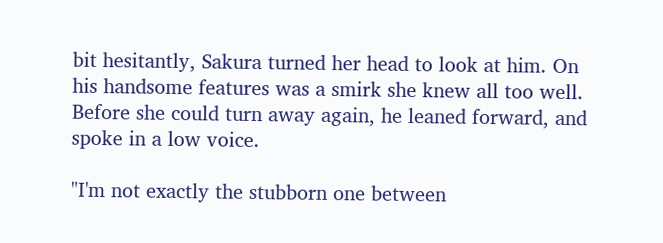bit hesitantly, Sakura turned her head to look at him. On his handsome features was a smirk she knew all too well. Before she could turn away again, he leaned forward, and spoke in a low voice.

"I'm not exactly the stubborn one between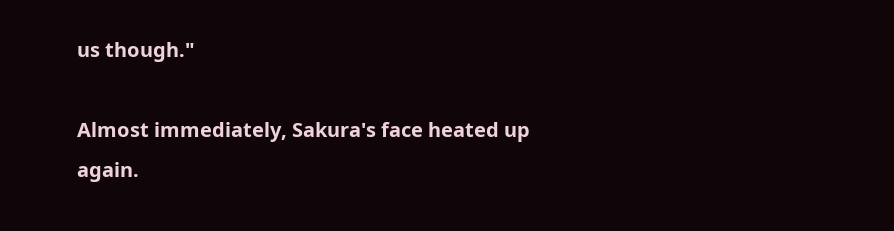us though."

Almost immediately, Sakura's face heated up again.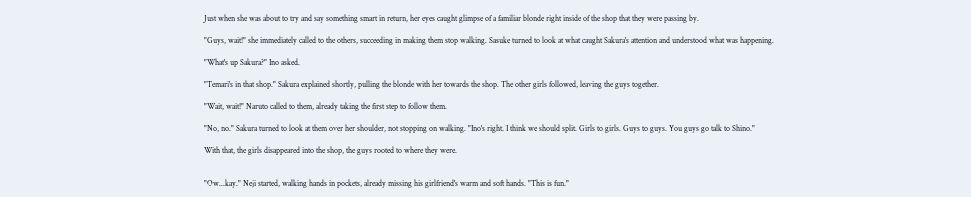Just when she was about to try and say something smart in return, her eyes caught glimpse of a familiar blonde right inside of the shop that they were passing by.

"Guys, wait!" she immediately called to the others, succeeding in making them stop walking. Sasuke turned to look at what caught Sakura's attention and understood what was happening.

"What's up Sakura?" Ino asked.

"Temari's in that shop." Sakura explained shortly, pulling the blonde with her towards the shop. The other girls followed, leaving the guys together.

"Wait, wait!" Naruto called to them, already taking the first step to follow them.

"No, no." Sakura turned to look at them over her shoulder, not stopping on walking. "Ino's right. I think we should split. Girls to girls. Guys to guys. You guys go talk to Shino."

With that, the girls disappeared into the shop, the guys rooted to where they were.


"Ow...kay." Neji started, walking hands in pockets, already missing his girlfriend's warm and soft hands. "This is fun."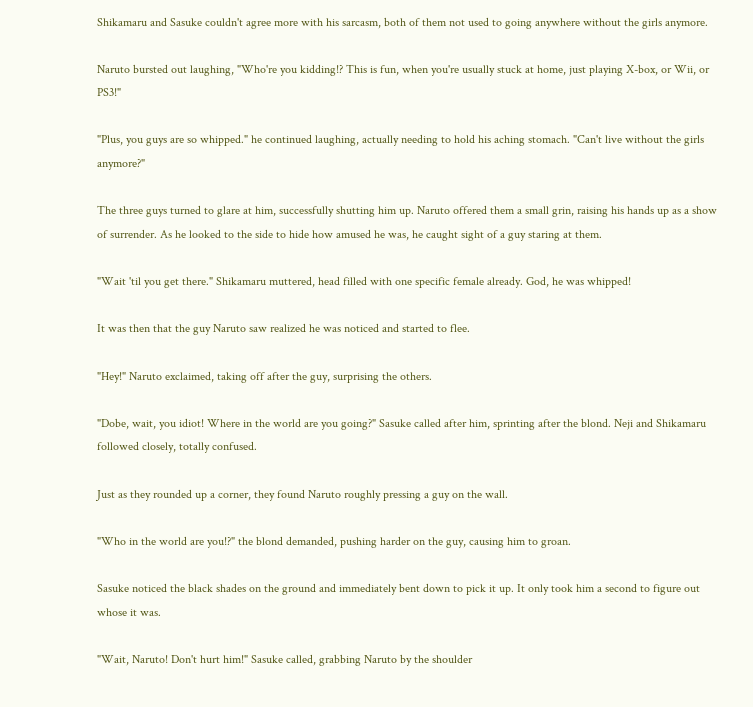Shikamaru and Sasuke couldn't agree more with his sarcasm, both of them not used to going anywhere without the girls anymore.

Naruto bursted out laughing, "Who're you kidding!? This is fun, when you're usually stuck at home, just playing X-box, or Wii, or PS3!"

"Plus, you guys are so whipped." he continued laughing, actually needing to hold his aching stomach. "Can't live without the girls anymore?"

The three guys turned to glare at him, successfully shutting him up. Naruto offered them a small grin, raising his hands up as a show of surrender. As he looked to the side to hide how amused he was, he caught sight of a guy staring at them.

"Wait 'til you get there." Shikamaru muttered, head filled with one specific female already. God, he was whipped!

It was then that the guy Naruto saw realized he was noticed and started to flee.

"Hey!" Naruto exclaimed, taking off after the guy, surprising the others.

"Dobe, wait, you idiot! Where in the world are you going?" Sasuke called after him, sprinting after the blond. Neji and Shikamaru followed closely, totally confused.

Just as they rounded up a corner, they found Naruto roughly pressing a guy on the wall.

"Who in the world are you!?" the blond demanded, pushing harder on the guy, causing him to groan.

Sasuke noticed the black shades on the ground and immediately bent down to pick it up. It only took him a second to figure out whose it was.

"Wait, Naruto! Don't hurt him!" Sasuke called, grabbing Naruto by the shoulder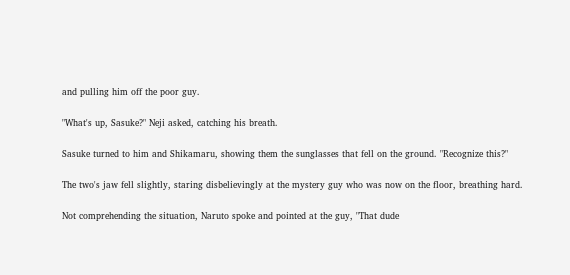and pulling him off the poor guy.

"What's up, Sasuke?" Neji asked, catching his breath.

Sasuke turned to him and Shikamaru, showing them the sunglasses that fell on the ground. "Recognize this?"

The two's jaw fell slightly, staring disbelievingly at the mystery guy who was now on the floor, breathing hard.

Not comprehending the situation, Naruto spoke and pointed at the guy, "That dude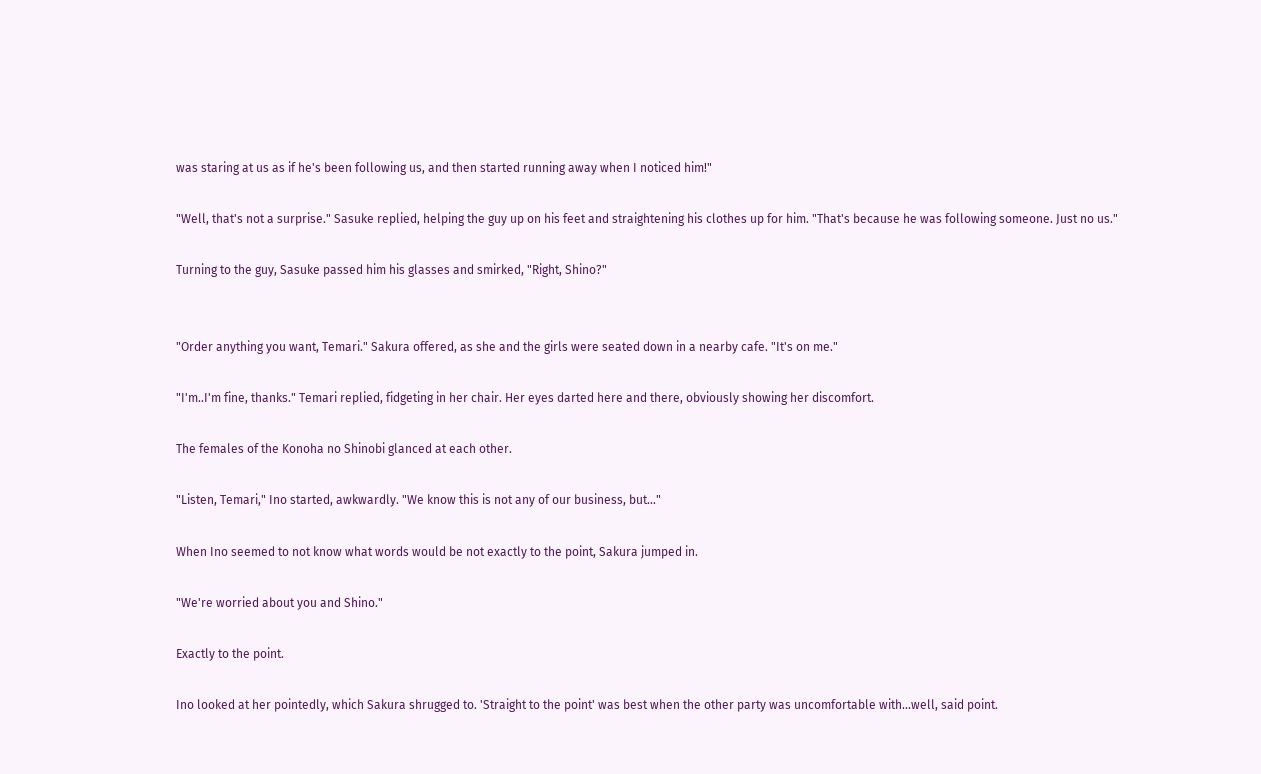was staring at us as if he's been following us, and then started running away when I noticed him!"

"Well, that's not a surprise." Sasuke replied, helping the guy up on his feet and straightening his clothes up for him. "That's because he was following someone. Just no us."

Turning to the guy, Sasuke passed him his glasses and smirked, "Right, Shino?"


"Order anything you want, Temari." Sakura offered, as she and the girls were seated down in a nearby cafe. "It's on me."

"I'm..I'm fine, thanks." Temari replied, fidgeting in her chair. Her eyes darted here and there, obviously showing her discomfort.

The females of the Konoha no Shinobi glanced at each other.

"Listen, Temari," Ino started, awkwardly. "We know this is not any of our business, but..."

When Ino seemed to not know what words would be not exactly to the point, Sakura jumped in.

"We're worried about you and Shino."

Exactly to the point.

Ino looked at her pointedly, which Sakura shrugged to. 'Straight to the point' was best when the other party was uncomfortable with...well, said point.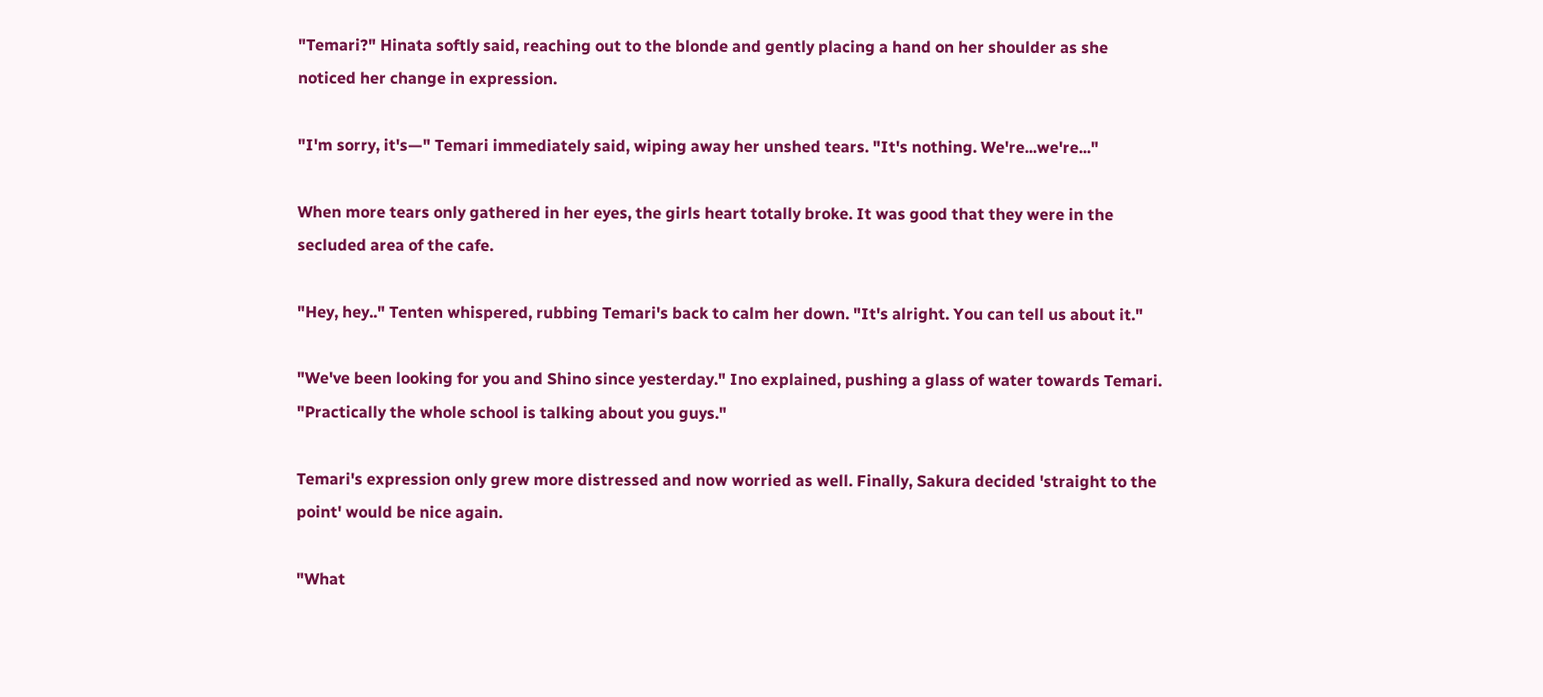"Temari?" Hinata softly said, reaching out to the blonde and gently placing a hand on her shoulder as she noticed her change in expression.

"I'm sorry, it's—" Temari immediately said, wiping away her unshed tears. "It's nothing. We're...we're..."

When more tears only gathered in her eyes, the girls heart totally broke. It was good that they were in the secluded area of the cafe.

"Hey, hey.." Tenten whispered, rubbing Temari's back to calm her down. "It's alright. You can tell us about it."

"We've been looking for you and Shino since yesterday." Ino explained, pushing a glass of water towards Temari. "Practically the whole school is talking about you guys."

Temari's expression only grew more distressed and now worried as well. Finally, Sakura decided 'straight to the point' would be nice again.

"What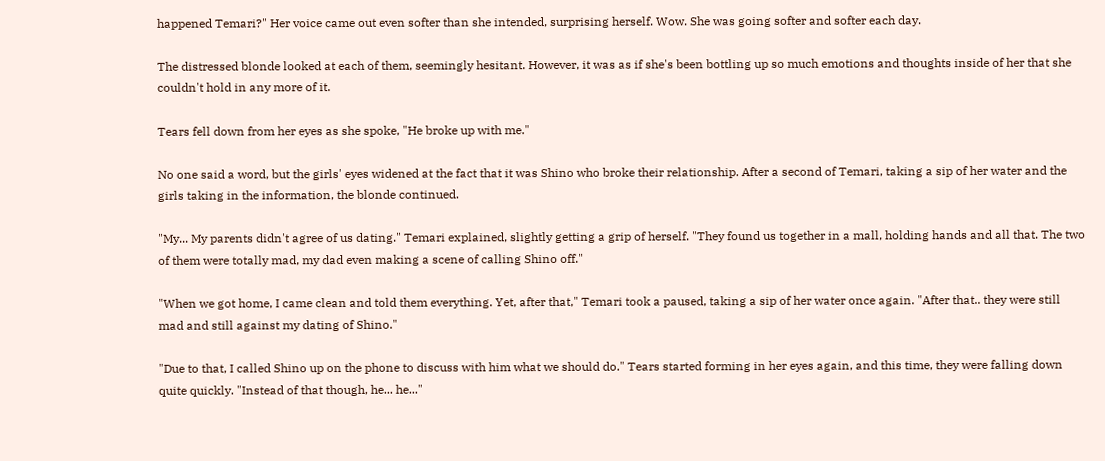happened Temari?" Her voice came out even softer than she intended, surprising herself. Wow. She was going softer and softer each day.

The distressed blonde looked at each of them, seemingly hesitant. However, it was as if she's been bottling up so much emotions and thoughts inside of her that she couldn't hold in any more of it.

Tears fell down from her eyes as she spoke, "He broke up with me."

No one said a word, but the girls' eyes widened at the fact that it was Shino who broke their relationship. After a second of Temari, taking a sip of her water and the girls taking in the information, the blonde continued.

"My... My parents didn't agree of us dating." Temari explained, slightly getting a grip of herself. "They found us together in a mall, holding hands and all that. The two of them were totally mad, my dad even making a scene of calling Shino off."

"When we got home, I came clean and told them everything. Yet, after that," Temari took a paused, taking a sip of her water once again. "After that.. they were still mad and still against my dating of Shino."

"Due to that, I called Shino up on the phone to discuss with him what we should do." Tears started forming in her eyes again, and this time, they were falling down quite quickly. "Instead of that though, he... he..."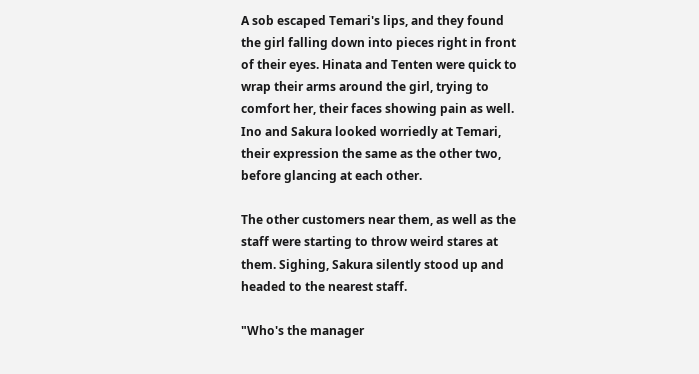A sob escaped Temari's lips, and they found the girl falling down into pieces right in front of their eyes. Hinata and Tenten were quick to wrap their arms around the girl, trying to comfort her, their faces showing pain as well. Ino and Sakura looked worriedly at Temari, their expression the same as the other two, before glancing at each other.

The other customers near them, as well as the staff were starting to throw weird stares at them. Sighing, Sakura silently stood up and headed to the nearest staff.

"Who's the manager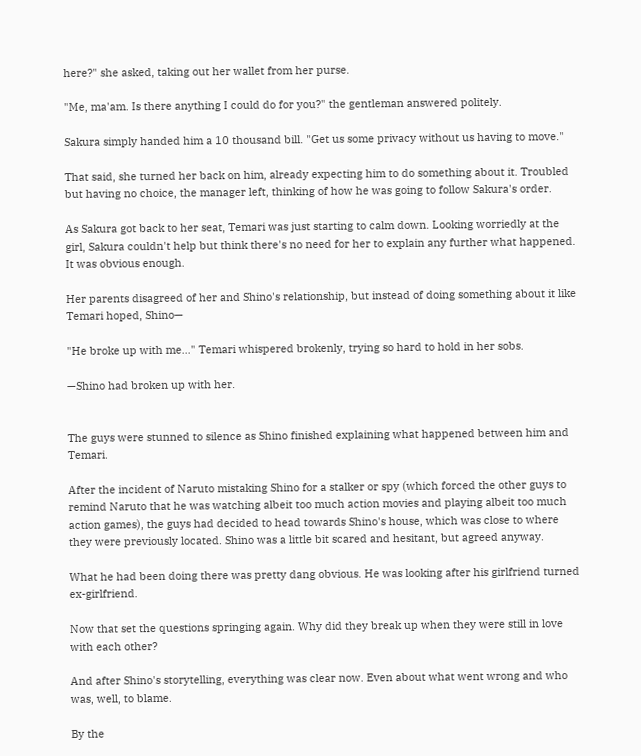here?" she asked, taking out her wallet from her purse.

"Me, ma'am. Is there anything I could do for you?" the gentleman answered politely.

Sakura simply handed him a 10 thousand bill. "Get us some privacy without us having to move."

That said, she turned her back on him, already expecting him to do something about it. Troubled but having no choice, the manager left, thinking of how he was going to follow Sakura's order.

As Sakura got back to her seat, Temari was just starting to calm down. Looking worriedly at the girl, Sakura couldn't help but think there's no need for her to explain any further what happened. It was obvious enough.

Her parents disagreed of her and Shino's relationship, but instead of doing something about it like Temari hoped, Shino—

"He broke up with me..." Temari whispered brokenly, trying so hard to hold in her sobs.

—Shino had broken up with her.


The guys were stunned to silence as Shino finished explaining what happened between him and Temari.

After the incident of Naruto mistaking Shino for a stalker or spy (which forced the other guys to remind Naruto that he was watching albeit too much action movies and playing albeit too much action games), the guys had decided to head towards Shino's house, which was close to where they were previously located. Shino was a little bit scared and hesitant, but agreed anyway.

What he had been doing there was pretty dang obvious. He was looking after his girlfriend turned ex-girlfriend.

Now that set the questions springing again. Why did they break up when they were still in love with each other?

And after Shino's storytelling, everything was clear now. Even about what went wrong and who was, well, to blame.

By the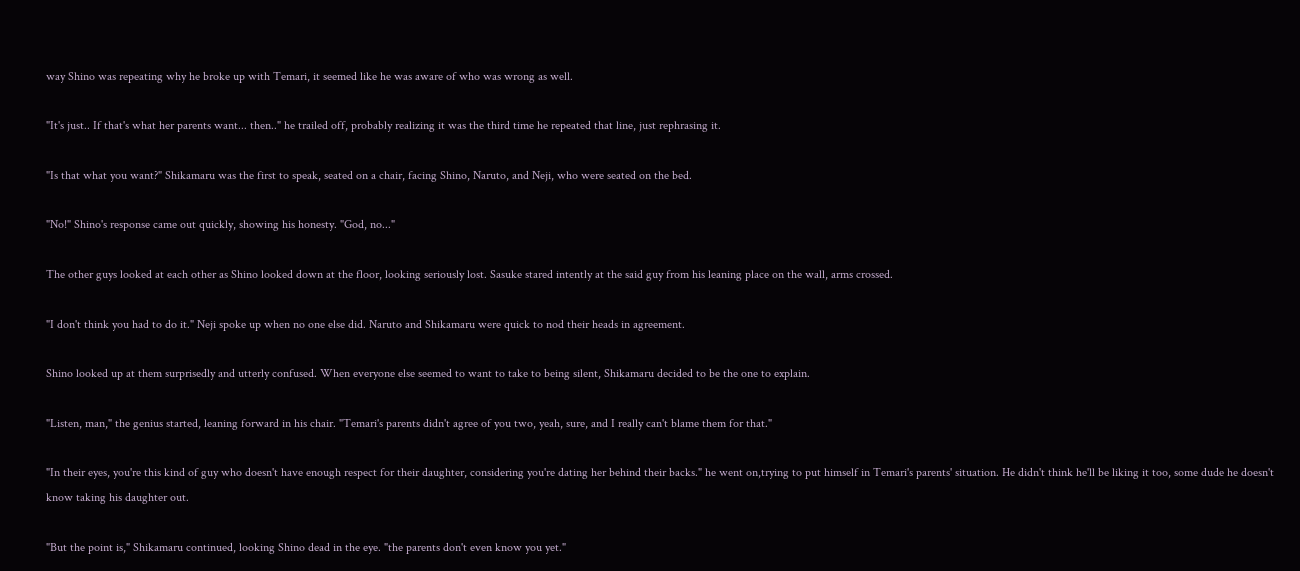way Shino was repeating why he broke up with Temari, it seemed like he was aware of who was wrong as well.

"It's just.. If that's what her parents want... then.." he trailed off, probably realizing it was the third time he repeated that line, just rephrasing it.

"Is that what you want?" Shikamaru was the first to speak, seated on a chair, facing Shino, Naruto, and Neji, who were seated on the bed.

"No!" Shino's response came out quickly, showing his honesty. "God, no..."

The other guys looked at each other as Shino looked down at the floor, looking seriously lost. Sasuke stared intently at the said guy from his leaning place on the wall, arms crossed.

"I don't think you had to do it." Neji spoke up when no one else did. Naruto and Shikamaru were quick to nod their heads in agreement.

Shino looked up at them surprisedly and utterly confused. When everyone else seemed to want to take to being silent, Shikamaru decided to be the one to explain.

"Listen, man," the genius started, leaning forward in his chair. "Temari's parents didn't agree of you two, yeah, sure, and I really can't blame them for that."

"In their eyes, you're this kind of guy who doesn't have enough respect for their daughter, considering you're dating her behind their backs." he went on,trying to put himself in Temari's parents' situation. He didn't think he'll be liking it too, some dude he doesn't know taking his daughter out.

"But the point is," Shikamaru continued, looking Shino dead in the eye. "the parents don't even know you yet."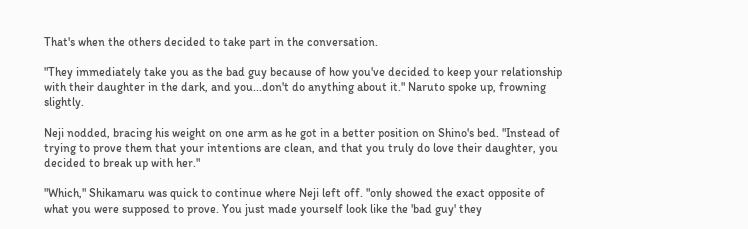That's when the others decided to take part in the conversation.

"They immediately take you as the bad guy because of how you've decided to keep your relationship with their daughter in the dark, and you...don't do anything about it." Naruto spoke up, frowning slightly.

Neji nodded, bracing his weight on one arm as he got in a better position on Shino's bed. "Instead of trying to prove them that your intentions are clean, and that you truly do love their daughter, you decided to break up with her."

"Which," Shikamaru was quick to continue where Neji left off. "only showed the exact opposite of what you were supposed to prove. You just made yourself look like the 'bad guy' they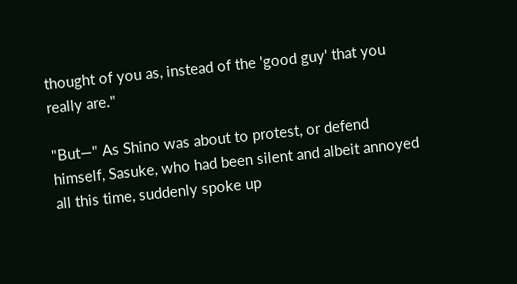thought of you as, instead of the 'good guy' that you really are."

"But—" As Shino was about to protest, or defend himself, Sasuke, who had been silent and albeit annoyed all this time, suddenly spoke up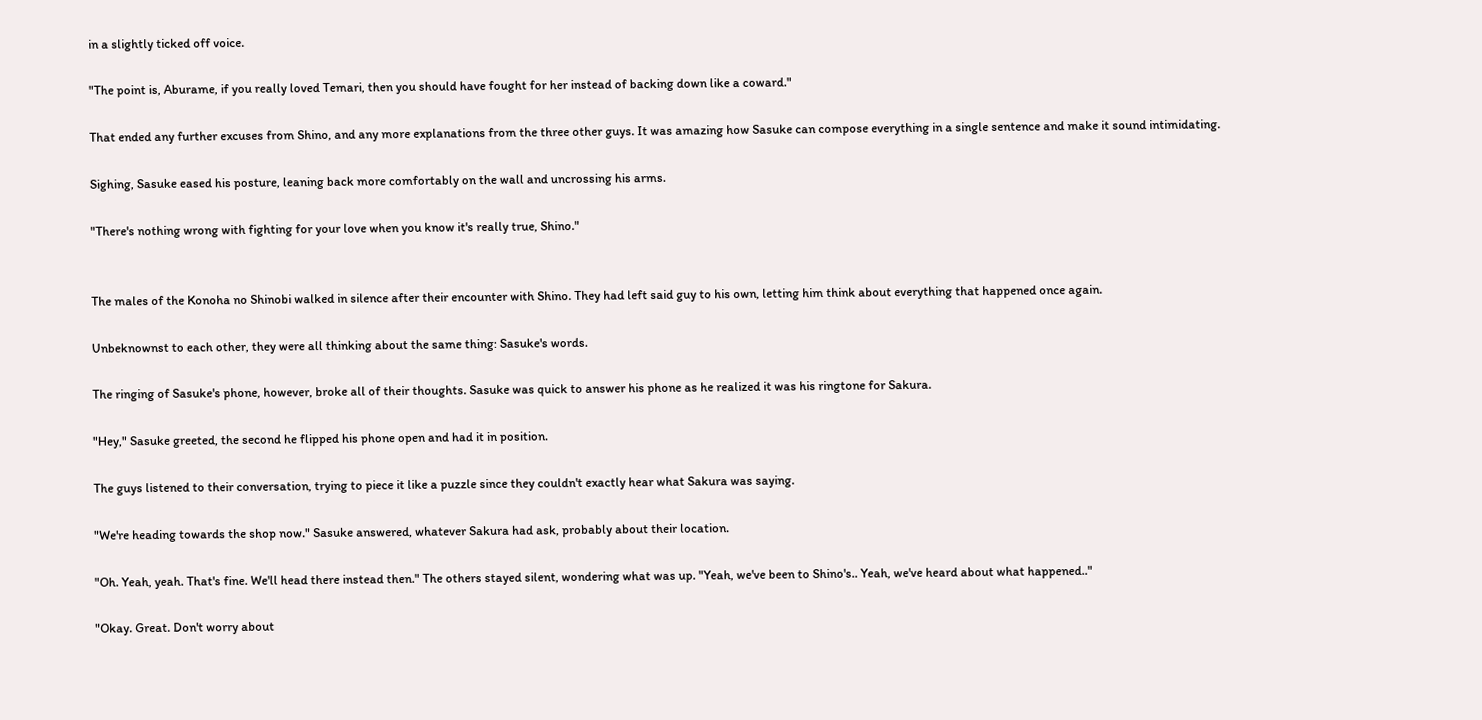in a slightly ticked off voice.

"The point is, Aburame, if you really loved Temari, then you should have fought for her instead of backing down like a coward."

That ended any further excuses from Shino, and any more explanations from the three other guys. It was amazing how Sasuke can compose everything in a single sentence and make it sound intimidating.

Sighing, Sasuke eased his posture, leaning back more comfortably on the wall and uncrossing his arms.

"There's nothing wrong with fighting for your love when you know it's really true, Shino."


The males of the Konoha no Shinobi walked in silence after their encounter with Shino. They had left said guy to his own, letting him think about everything that happened once again.

Unbeknownst to each other, they were all thinking about the same thing: Sasuke's words.

The ringing of Sasuke's phone, however, broke all of their thoughts. Sasuke was quick to answer his phone as he realized it was his ringtone for Sakura.

"Hey," Sasuke greeted, the second he flipped his phone open and had it in position.

The guys listened to their conversation, trying to piece it like a puzzle since they couldn't exactly hear what Sakura was saying.

"We're heading towards the shop now." Sasuke answered, whatever Sakura had ask, probably about their location.

"Oh. Yeah, yeah. That's fine. We'll head there instead then." The others stayed silent, wondering what was up. "Yeah, we've been to Shino's.. Yeah, we've heard about what happened.."

"Okay. Great. Don't worry about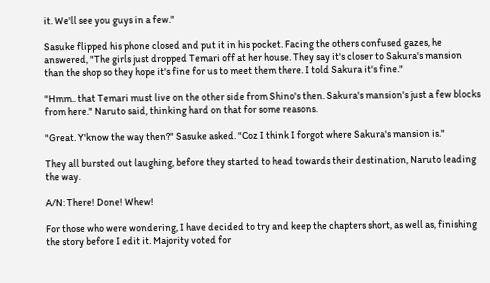it. We'll see you guys in a few."

Sasuke flipped his phone closed and put it in his pocket. Facing the others confused gazes, he answered, "The girls just dropped Temari off at her house. They say it's closer to Sakura's mansion than the shop so they hope it's fine for us to meet them there. I told Sakura it's fine."

"Hmm.. that Temari must live on the other side from Shino's then. Sakura's mansion's just a few blocks from here." Naruto said, thinking hard on that for some reasons.

"Great. Y'know the way then?" Sasuke asked. "Coz I think I forgot where Sakura's mansion is."

They all bursted out laughing, before they started to head towards their destination, Naruto leading the way.

A/N: There! Done! Whew!

For those who were wondering, I have decided to try and keep the chapters short, as well as, finishing the story before I edit it. Majority voted for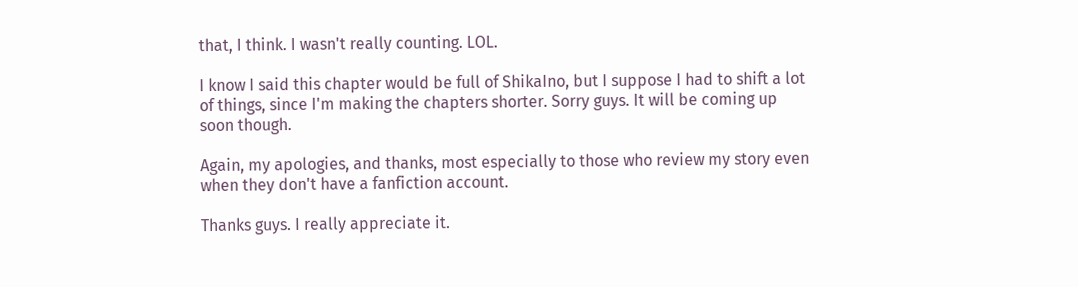that, I think. I wasn't really counting. LOL.

I know I said this chapter would be full of ShikaIno, but I suppose I had to shift a lot of things, since I'm making the chapters shorter. Sorry guys. It will be coming up soon though.

Again, my apologies, and thanks, most especially to those who review my story even when they don't have a fanfiction account.

Thanks guys. I really appreciate it.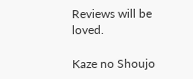Reviews will be loved.

Kaze no Shoujo